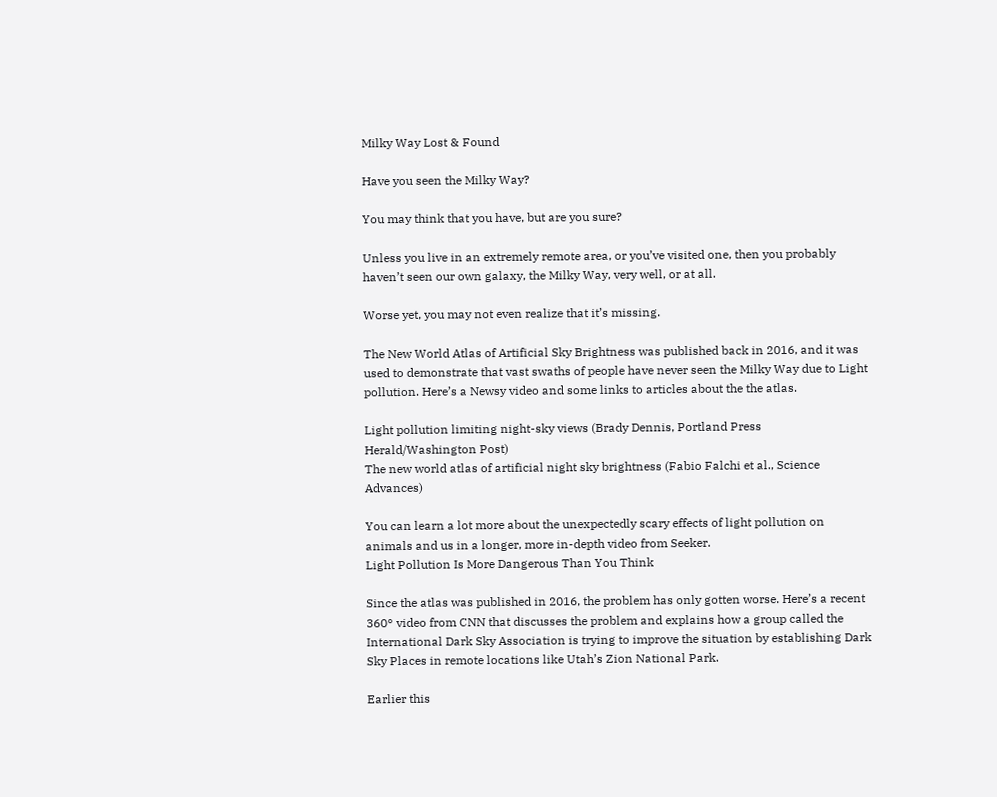Milky Way Lost & Found

Have you seen the Milky Way?

You may think that you have, but are you sure?

Unless you live in an extremely remote area, or you’ve visited one, then you probably haven’t seen our own galaxy, the Milky Way, very well, or at all.

Worse yet, you may not even realize that it’s missing.

The New World Atlas of Artificial Sky Brightness was published back in 2016, and it was used to demonstrate that vast swaths of people have never seen the Milky Way due to Light pollution. Here’s a Newsy video and some links to articles about the the atlas.

Light pollution limiting night-sky views (Brady Dennis, Portland Press Herald/Washington Post)
The new world atlas of artificial night sky brightness (Fabio Falchi et al., Science Advances)

You can learn a lot more about the unexpectedly scary effects of light pollution on animals and us in a longer, more in-depth video from Seeker.
Light Pollution Is More Dangerous Than You Think

Since the atlas was published in 2016, the problem has only gotten worse. Here’s a recent 360° video from CNN that discusses the problem and explains how a group called the International Dark Sky Association is trying to improve the situation by establishing Dark Sky Places in remote locations like Utah’s Zion National Park.

Earlier this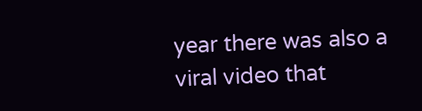year there was also a viral video that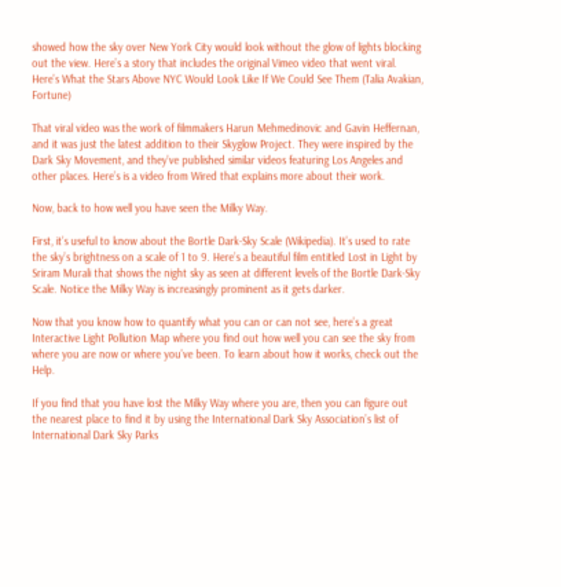showed how the sky over New York City would look without the glow of lights blocking out the view. Here’s a story that includes the original Vimeo video that went viral.
Here’s What the Stars Above NYC Would Look Like If We Could See Them (Talia Avakian, Fortune)

That viral video was the work of filmmakers Harun Mehmedinovic and Gavin Heffernan, and it was just the latest addition to their Skyglow Project. They were inspired by the Dark Sky Movement, and they’ve published similar videos featuring Los Angeles and other places. Here’s is a video from Wired that explains more about their work.

Now, back to how well you have seen the Milky Way.

First, it’s useful to know about the Bortle Dark-Sky Scale (Wikipedia). It’s used to rate the sky’s brightness on a scale of 1 to 9. Here’s a beautiful film entitled Lost in Light by Sriram Murali that shows the night sky as seen at different levels of the Bortle Dark-Sky Scale. Notice the Milky Way is increasingly prominent as it gets darker.

Now that you know how to quantify what you can or can not see, here’s a great Interactive Light Pollution Map where you find out how well you can see the sky from where you are now or where you’ve been. To learn about how it works, check out the Help.

If you find that you have lost the Milky Way where you are, then you can figure out the nearest place to find it by using the International Dark Sky Association’s list of International Dark Sky Parks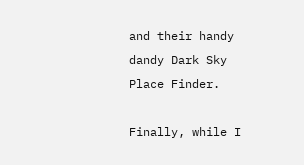and their handy dandy Dark Sky Place Finder.

Finally, while I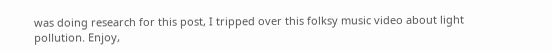was doing research for this post, I tripped over this folksy music video about light pollution. Enjoy,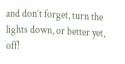and don’t forget, turn the lights down, or better yet, off!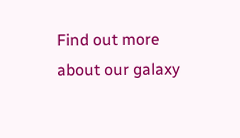Find out more about our galaxy